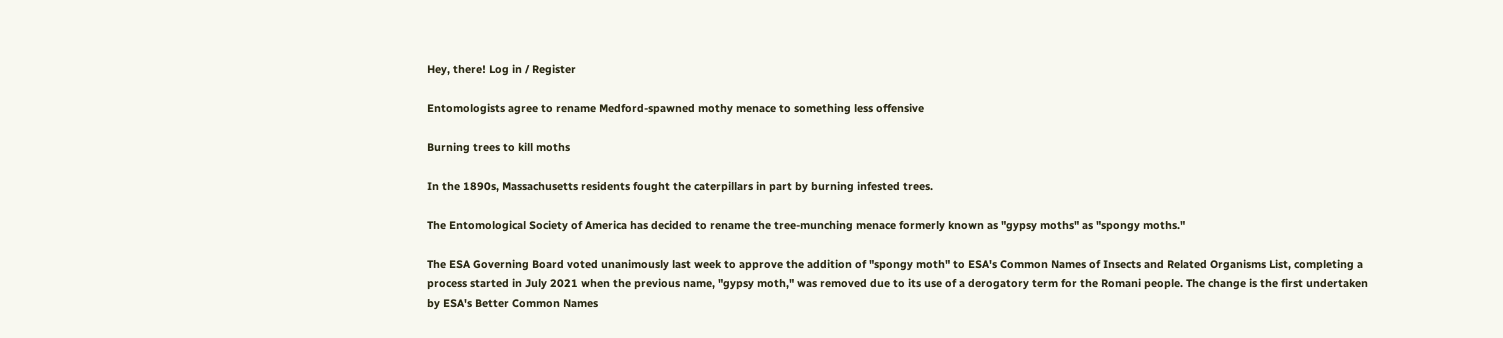Hey, there! Log in / Register

Entomologists agree to rename Medford-spawned mothy menace to something less offensive

Burning trees to kill moths

In the 1890s, Massachusetts residents fought the caterpillars in part by burning infested trees.

The Entomological Society of America has decided to rename the tree-munching menace formerly known as "gypsy moths" as "spongy moths."

The ESA Governing Board voted unanimously last week to approve the addition of "spongy moth" to ESA's Common Names of Insects and Related Organisms List, completing a process started in July 2021 when the previous name, "gypsy moth," was removed due to its use of a derogatory term for the Romani people. The change is the first undertaken by ESA's Better Common Names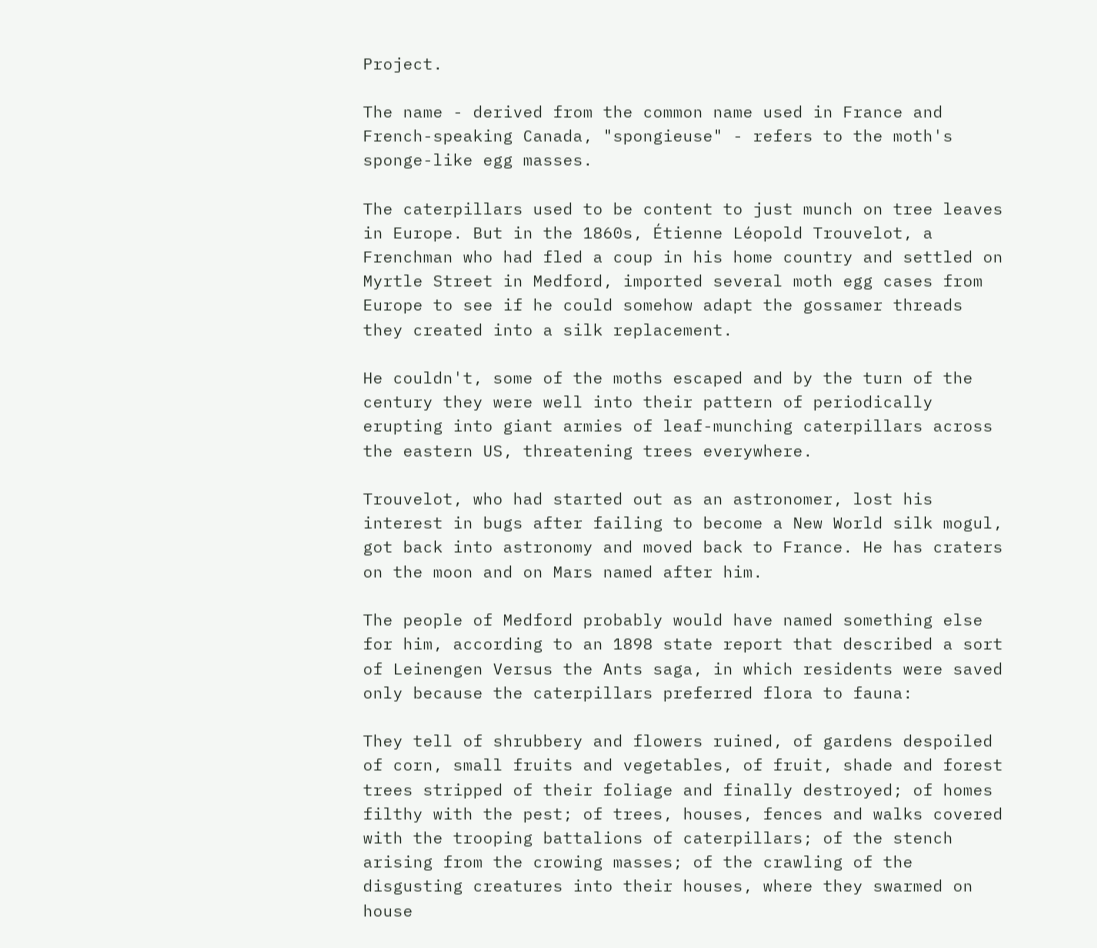Project.

The name - derived from the common name used in France and French-speaking Canada, "spongieuse" - refers to the moth's sponge-like egg masses.

The caterpillars used to be content to just munch on tree leaves in Europe. But in the 1860s, Étienne Léopold Trouvelot, a Frenchman who had fled a coup in his home country and settled on Myrtle Street in Medford, imported several moth egg cases from Europe to see if he could somehow adapt the gossamer threads they created into a silk replacement.

He couldn't, some of the moths escaped and by the turn of the century they were well into their pattern of periodically erupting into giant armies of leaf-munching caterpillars across the eastern US, threatening trees everywhere.

Trouvelot, who had started out as an astronomer, lost his interest in bugs after failing to become a New World silk mogul, got back into astronomy and moved back to France. He has craters on the moon and on Mars named after him.

The people of Medford probably would have named something else for him, according to an 1898 state report that described a sort of Leinengen Versus the Ants saga, in which residents were saved only because the caterpillars preferred flora to fauna:

They tell of shrubbery and flowers ruined, of gardens despoiled of corn, small fruits and vegetables, of fruit, shade and forest trees stripped of their foliage and finally destroyed; of homes filthy with the pest; of trees, houses, fences and walks covered with the trooping battalions of caterpillars; of the stench arising from the crowing masses; of the crawling of the disgusting creatures into their houses, where they swarmed on house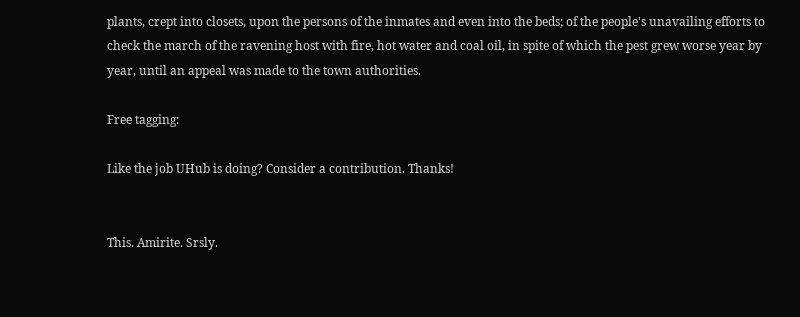plants, crept into closets, upon the persons of the inmates and even into the beds; of the people's unavailing efforts to check the march of the ravening host with fire, hot water and coal oil, in spite of which the pest grew worse year by year, until an appeal was made to the town authorities.

Free tagging:

Like the job UHub is doing? Consider a contribution. Thanks!


This. Amirite. Srsly.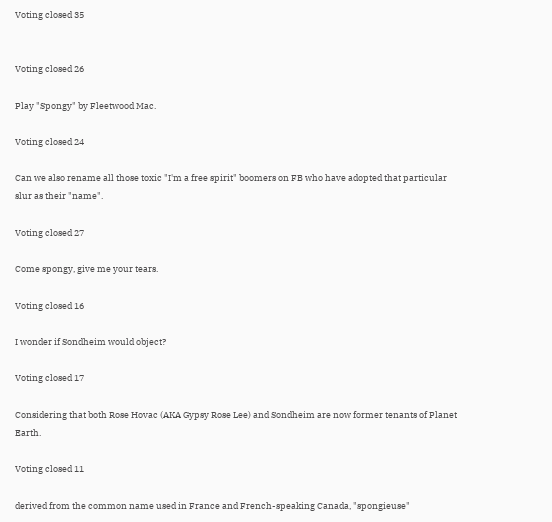Voting closed 35


Voting closed 26

Play "Spongy" by Fleetwood Mac.

Voting closed 24

Can we also rename all those toxic "I'm a free spirit" boomers on FB who have adopted that particular slur as their "name".

Voting closed 27

Come spongy, give me your tears.

Voting closed 16

I wonder if Sondheim would object?

Voting closed 17

Considering that both Rose Hovac (AKA Gypsy Rose Lee) and Sondheim are now former tenants of Planet Earth.

Voting closed 11

derived from the common name used in France and French-speaking Canada, "spongieuse"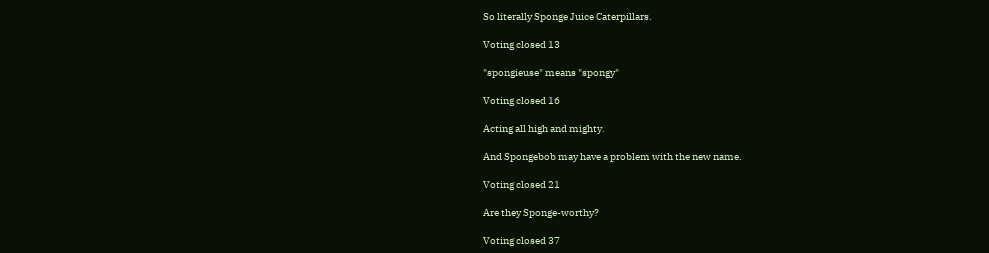So literally Sponge Juice Caterpillars.

Voting closed 13

"spongieuse" means "spongy"

Voting closed 16

Acting all high and mighty.

And Spongebob may have a problem with the new name.

Voting closed 21

Are they Sponge-worthy?

Voting closed 37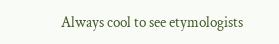Always cool to see etymologists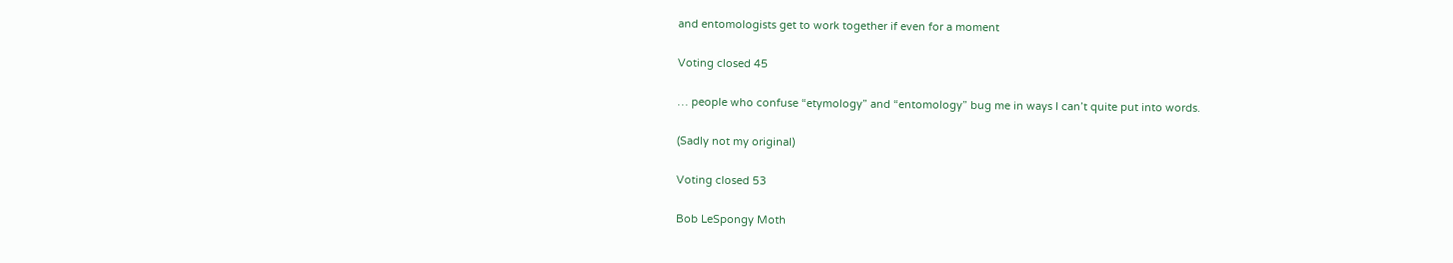and entomologists get to work together if even for a moment

Voting closed 45

… people who confuse “etymology” and “entomology” bug me in ways I can’t quite put into words.

(Sadly not my original)

Voting closed 53

Bob LeSpongy Moth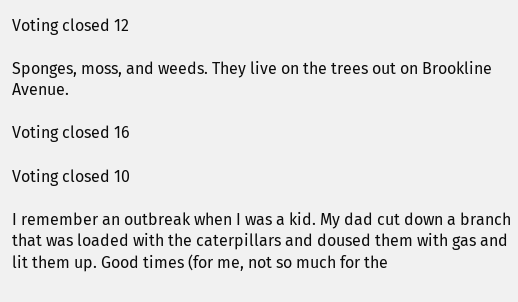Voting closed 12

Sponges, moss, and weeds. They live on the trees out on Brookline Avenue.

Voting closed 16

Voting closed 10

I remember an outbreak when I was a kid. My dad cut down a branch that was loaded with the caterpillars and doused them with gas and lit them up. Good times (for me, not so much for the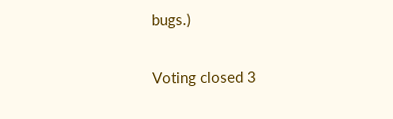bugs.)

Voting closed 3